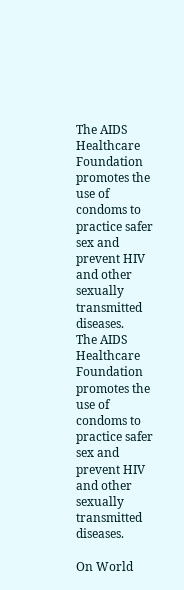The AIDS Healthcare Foundation promotes the use of condoms to practice safer sex and prevent HIV and other sexually transmitted diseases.
The AIDS Healthcare Foundation promotes the use of condoms to practice safer sex and prevent HIV and other sexually transmitted diseases.

On World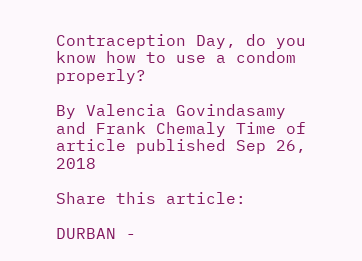Contraception Day, do you know how to use a condom properly?

By Valencia Govindasamy and Frank Chemaly Time of article published Sep 26, 2018

Share this article:

DURBAN -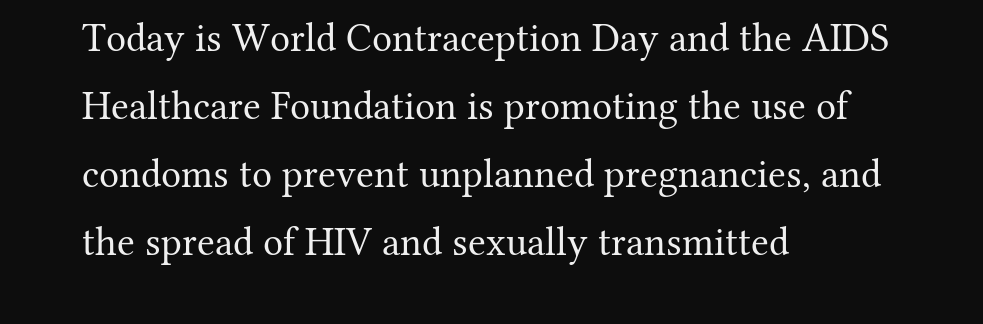Today is World Contraception Day and the AIDS Healthcare Foundation is promoting the use of condoms to prevent unplanned pregnancies, and the spread of HIV and sexually transmitted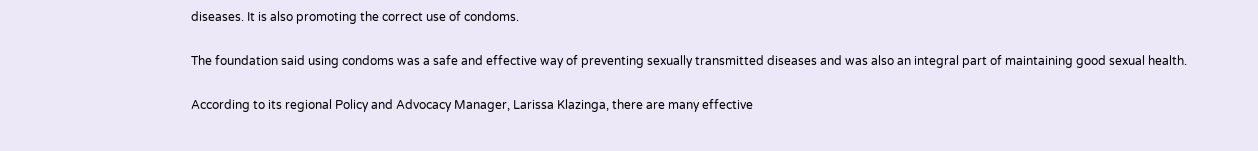diseases. It is also promoting the correct use of condoms.

The foundation said using condoms was a safe and effective way of preventing sexually transmitted diseases and was also an integral part of maintaining good sexual health.

According to its regional Policy and Advocacy Manager, Larissa Klazinga, there are many effective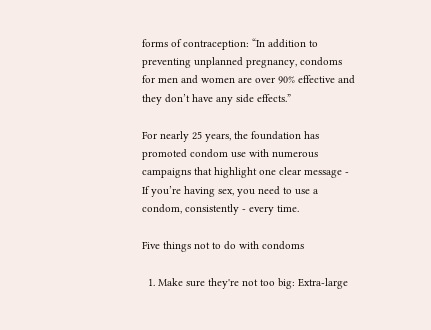forms of contraception: “In addition to preventing unplanned pregnancy, condoms for men and women are over 90% effective and they don’t have any side effects.”

For nearly 25 years, the foundation has promoted condom use with numerous campaigns that highlight one clear message - If you’re having sex, you need to use a condom, consistently - every time.

Five things not to do with condoms

  1. Make sure they're not too big: Extra-large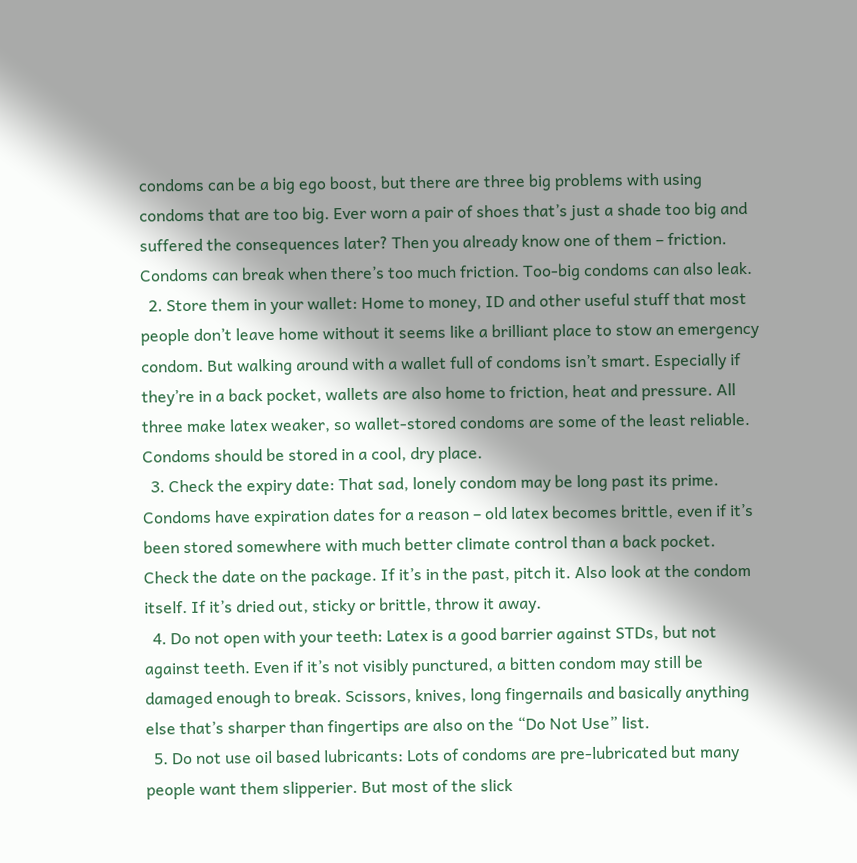condoms can be a big ego boost, but there are three big problems with using condoms that are too big. Ever worn a pair of shoes that’s just a shade too big and suffered the consequences later? Then you already know one of them – friction. Condoms can break when there’s too much friction. Too-big condoms can also leak.
  2. Store them in your wallet: Home to money, ID and other useful stuff that most people don’t leave home without it seems like a brilliant place to stow an emergency condom. But walking around with a wallet full of condoms isn’t smart. Especially if they’re in a back pocket, wallets are also home to friction, heat and pressure. All three make latex weaker, so wallet-stored condoms are some of the least reliable. Condoms should be stored in a cool, dry place.
  3. Check the expiry date: That sad, lonely condom may be long past its prime. Condoms have expiration dates for a reason – old latex becomes brittle, even if it’s been stored somewhere with much better climate control than a back pocket. Check the date on the package. If it’s in the past, pitch it. Also look at the condom itself. If it’s dried out, sticky or brittle, throw it away.
  4. Do not open with your teeth: Latex is a good barrier against STDs, but not against teeth. Even if it’s not visibly punctured, a bitten condom may still be damaged enough to break. Scissors, knives, long fingernails and basically anything else that’s sharper than fingertips are also on the “Do Not Use” list.
  5. Do not use oil based lubricants: Lots of condoms are pre-lubricated but many people want them slipperier. But most of the slick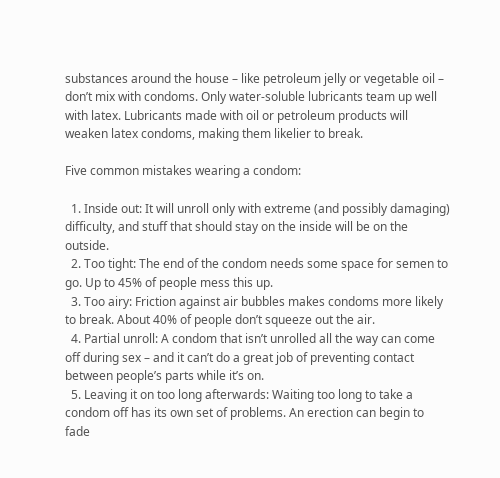substances around the house – like petroleum jelly or vegetable oil – don’t mix with condoms. Only water-soluble lubricants team up well with latex. Lubricants made with oil or petroleum products will weaken latex condoms, making them likelier to break.

Five common mistakes wearing a condom:

  1. Inside out: It will unroll only with extreme (and possibly damaging) difficulty, and stuff that should stay on the inside will be on the outside.
  2. Too tight: The end of the condom needs some space for semen to go. Up to 45% of people mess this up.
  3. Too airy: Friction against air bubbles makes condoms more likely to break. About 40% of people don’t squeeze out the air.
  4. Partial unroll: A condom that isn’t unrolled all the way can come off during sex – and it can’t do a great job of preventing contact between people’s parts while it’s on.
  5. Leaving it on too long afterwards: Waiting too long to take a condom off has its own set of problems. An erection can begin to fade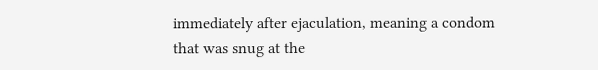immediately after ejaculation, meaning a condom that was snug at the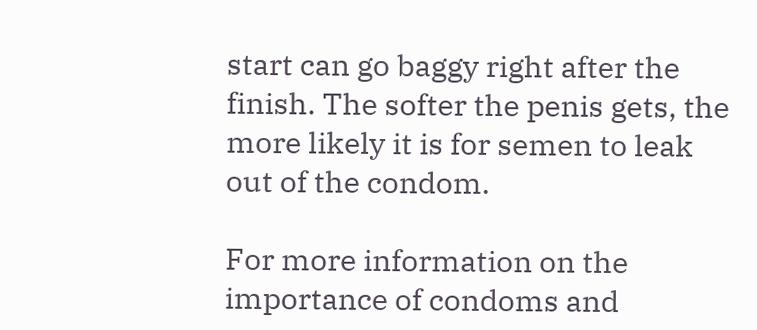start can go baggy right after the finish. The softer the penis gets, the more likely it is for semen to leak out of the condom.

For more information on the importance of condoms and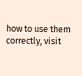how to use them correctly, visit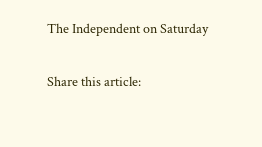The Independent on Saturday

Share this article: